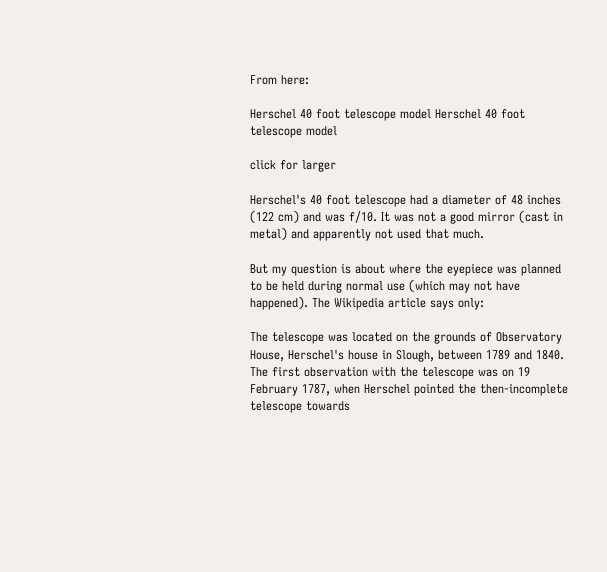From here:

Herschel 40 foot telescope model Herschel 40 foot telescope model

click for larger

Herschel's 40 foot telescope had a diameter of 48 inches (122 cm) and was f/10. It was not a good mirror (cast in metal) and apparently not used that much.

But my question is about where the eyepiece was planned to be held during normal use (which may not have happened). The Wikipedia article says only:

The telescope was located on the grounds of Observatory House, Herschel's house in Slough, between 1789 and 1840. The first observation with the telescope was on 19 February 1787, when Herschel pointed the then-incomplete telescope towards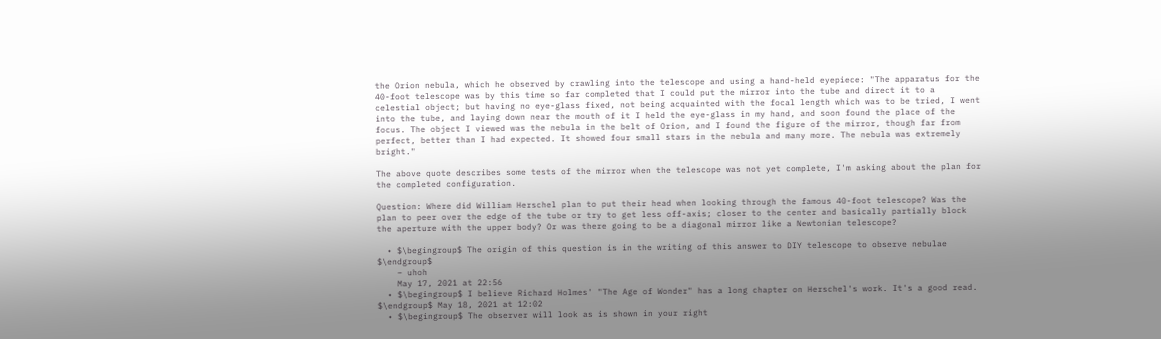the Orion nebula, which he observed by crawling into the telescope and using a hand-held eyepiece: "The apparatus for the 40-foot telescope was by this time so far completed that I could put the mirror into the tube and direct it to a celestial object; but having no eye-glass fixed, not being acquainted with the focal length which was to be tried, I went into the tube, and laying down near the mouth of it I held the eye-glass in my hand, and soon found the place of the focus. The object I viewed was the nebula in the belt of Orion, and I found the figure of the mirror, though far from perfect, better than I had expected. It showed four small stars in the nebula and many more. The nebula was extremely bright."

The above quote describes some tests of the mirror when the telescope was not yet complete, I'm asking about the plan for the completed configuration.

Question: Where did William Herschel plan to put their head when looking through the famous 40-foot telescope? Was the plan to peer over the edge of the tube or try to get less off-axis; closer to the center and basically partially block the aperture with the upper body? Or was there going to be a diagonal mirror like a Newtonian telescope?

  • $\begingroup$ The origin of this question is in the writing of this answer to DIY telescope to observe nebulae $\endgroup$
    – uhoh
    May 17, 2021 at 22:56
  • $\begingroup$ I believe Richard Holmes' "The Age of Wonder" has a long chapter on Herschel's work. It's a good read. $\endgroup$ May 18, 2021 at 12:02
  • $\begingroup$ The observer will look as is shown in your right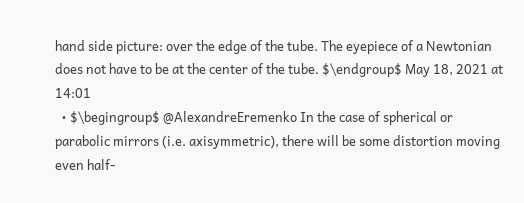hand side picture: over the edge of the tube. The eyepiece of a Newtonian does not have to be at the center of the tube. $\endgroup$ May 18, 2021 at 14:01
  • $\begingroup$ @AlexandreEremenko In the case of spherical or parabolic mirrors (i.e. axisymmetric), there will be some distortion moving even half-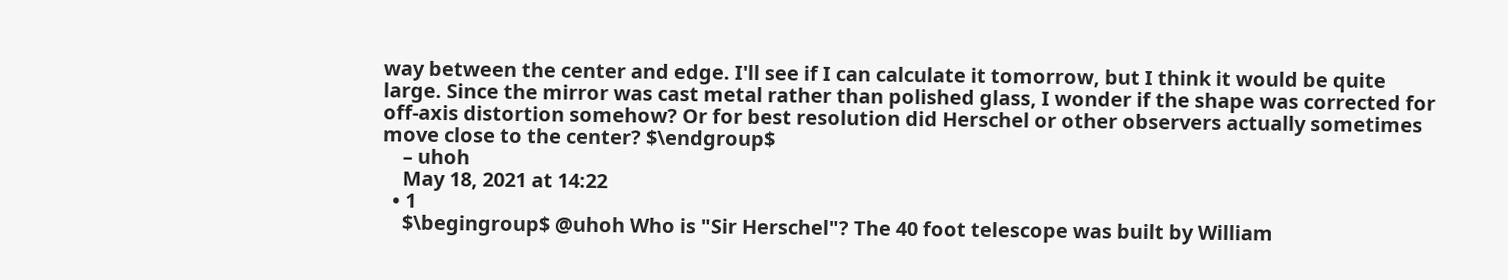way between the center and edge. I'll see if I can calculate it tomorrow, but I think it would be quite large. Since the mirror was cast metal rather than polished glass, I wonder if the shape was corrected for off-axis distortion somehow? Or for best resolution did Herschel or other observers actually sometimes move close to the center? $\endgroup$
    – uhoh
    May 18, 2021 at 14:22
  • 1
    $\begingroup$ @uhoh Who is "Sir Herschel"? The 40 foot telescope was built by William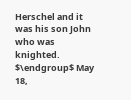Herschel and it was his son John who was knighted. $\endgroup$ May 18,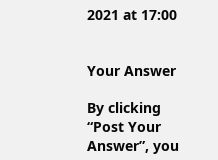2021 at 17:00


Your Answer

By clicking “Post Your Answer”, you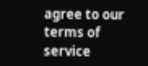agree to our terms of service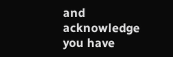and acknowledge you have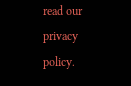read our privacy policy.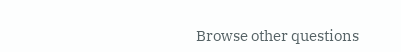Browse other questions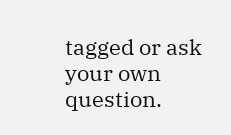tagged or ask your own question.